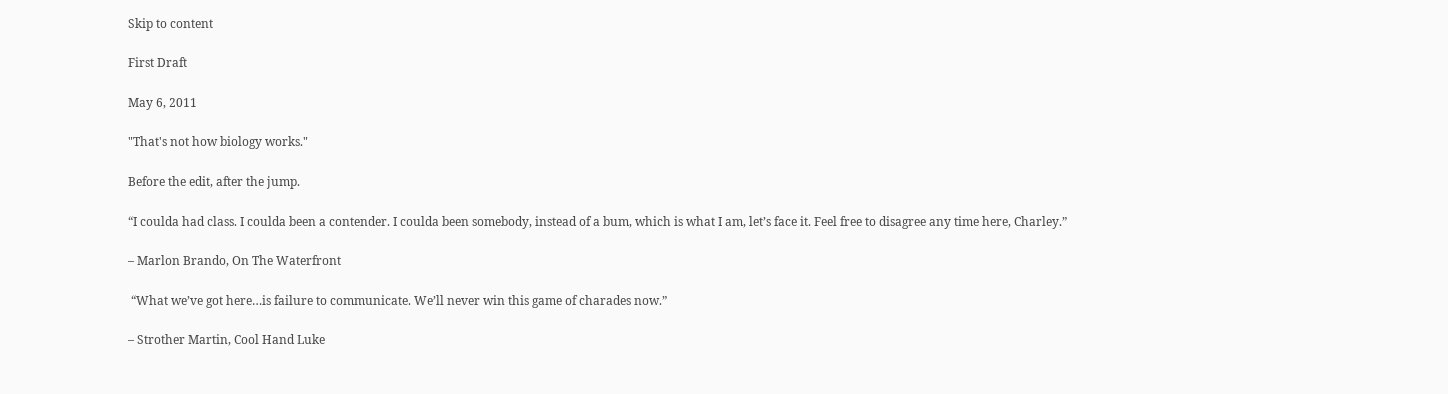Skip to content

First Draft

May 6, 2011

"That's not how biology works."

Before the edit, after the jump.

“I coulda had class. I coulda been a contender. I coulda been somebody, instead of a bum, which is what I am, let’s face it. Feel free to disagree any time here, Charley.”

– Marlon Brando, On The Waterfront

 “What we’ve got here…is failure to communicate. We’ll never win this game of charades now.”

– Strother Martin, Cool Hand Luke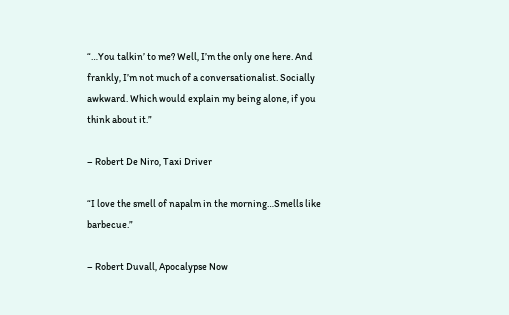“…You talkin’ to me? Well, I’m the only one here. And frankly, I’m not much of a conversationalist. Socially awkward. Which would explain my being alone, if you think about it.”

– Robert De Niro, Taxi Driver

“I love the smell of napalm in the morning…Smells like barbecue.”

– Robert Duvall, Apocalypse Now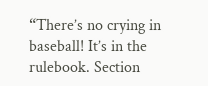“There’s no crying in baseball! It’s in the rulebook. Section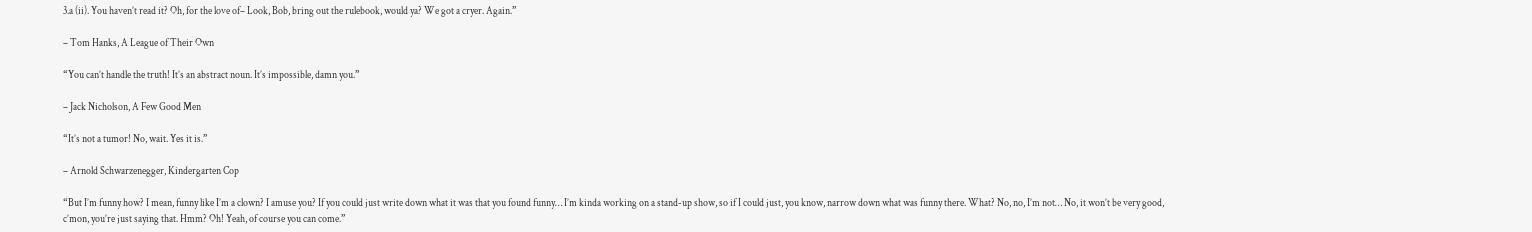3.a (ii). You haven’t read it? Oh, for the love of– Look, Bob, bring out the rulebook, would ya? We got a cryer. Again.”

– Tom Hanks, A League of Their Own

“You can’t handle the truth! It’s an abstract noun. It’s impossible, damn you.”

– Jack Nicholson, A Few Good Men

“It’s not a tumor! No, wait. Yes it is.”

– Arnold Schwarzenegger, Kindergarten Cop

“But I’m funny how? I mean, funny like I’m a clown? I amuse you? If you could just write down what it was that you found funny… I’m kinda working on a stand-up show, so if I could just, you know, narrow down what was funny there. What? No, no, I’m not… No, it won’t be very good, c’mon, you’re just saying that. Hmm? Oh! Yeah, of course you can come.”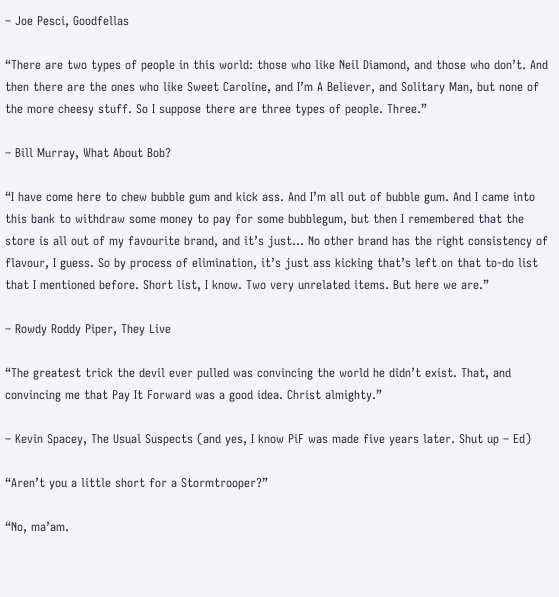– Joe Pesci, Goodfellas

“There are two types of people in this world: those who like Neil Diamond, and those who don’t. And then there are the ones who like Sweet Caroline, and I’m A Believer, and Solitary Man, but none of the more cheesy stuff. So I suppose there are three types of people. Three.”

– Bill Murray, What About Bob?

“I have come here to chew bubble gum and kick ass. And I’m all out of bubble gum. And I came into this bank to withdraw some money to pay for some bubblegum, but then I remembered that the store is all out of my favourite brand, and it’s just… No other brand has the right consistency of flavour, I guess. So by process of elimination, it’s just ass kicking that’s left on that to-do list that I mentioned before. Short list, I know. Two very unrelated items. But here we are.”

– Rowdy Roddy Piper, They Live

“The greatest trick the devil ever pulled was convincing the world he didn’t exist. That, and convincing me that Pay It Forward was a good idea. Christ almighty.”

– Kevin Spacey, The Usual Suspects (and yes, I know PiF was made five years later. Shut up – Ed)

“Aren’t you a little short for a Stormtrooper?”

“No, ma’am.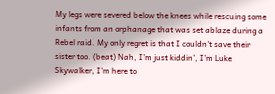My legs were severed below the knees while rescuing some infants from an orphanage that was set ablaze during a Rebel raid. My only regret is that I couldn’t save their sister too. (beat) Nah, I’m just kiddin’, I’m Luke Skywalker, I’m here to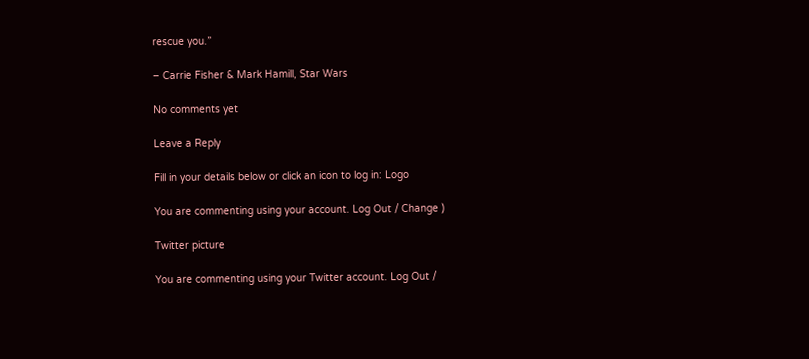rescue you.”

– Carrie Fisher & Mark Hamill, Star Wars

No comments yet

Leave a Reply

Fill in your details below or click an icon to log in: Logo

You are commenting using your account. Log Out / Change )

Twitter picture

You are commenting using your Twitter account. Log Out /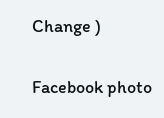Change )

Facebook photo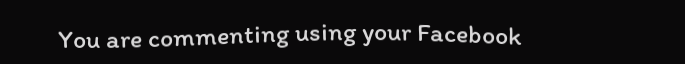You are commenting using your Facebook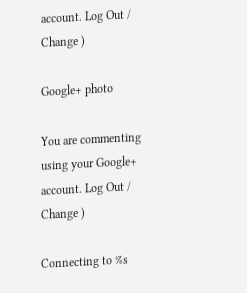account. Log Out / Change )

Google+ photo

You are commenting using your Google+ account. Log Out / Change )

Connecting to %s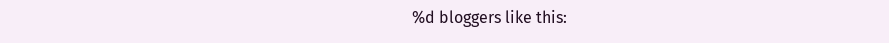%d bloggers like this: